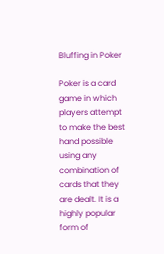Bluffing in Poker

Poker is a card game in which players attempt to make the best hand possible using any combination of cards that they are dealt. It is a highly popular form of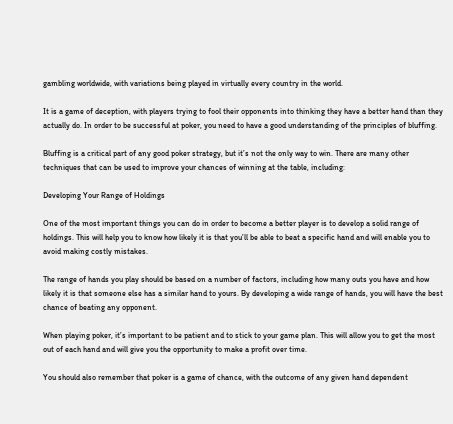gambling worldwide, with variations being played in virtually every country in the world.

It is a game of deception, with players trying to fool their opponents into thinking they have a better hand than they actually do. In order to be successful at poker, you need to have a good understanding of the principles of bluffing.

Bluffing is a critical part of any good poker strategy, but it’s not the only way to win. There are many other techniques that can be used to improve your chances of winning at the table, including:

Developing Your Range of Holdings

One of the most important things you can do in order to become a better player is to develop a solid range of holdings. This will help you to know how likely it is that you’ll be able to beat a specific hand and will enable you to avoid making costly mistakes.

The range of hands you play should be based on a number of factors, including how many outs you have and how likely it is that someone else has a similar hand to yours. By developing a wide range of hands, you will have the best chance of beating any opponent.

When playing poker, it’s important to be patient and to stick to your game plan. This will allow you to get the most out of each hand and will give you the opportunity to make a profit over time.

You should also remember that poker is a game of chance, with the outcome of any given hand dependent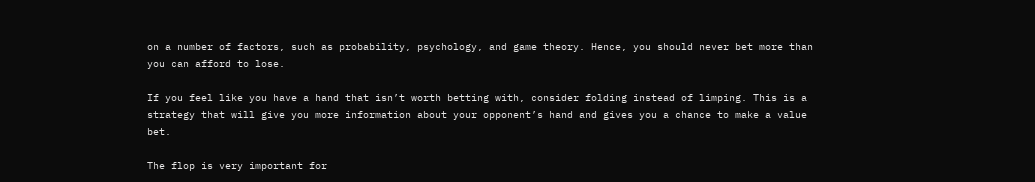on a number of factors, such as probability, psychology, and game theory. Hence, you should never bet more than you can afford to lose.

If you feel like you have a hand that isn’t worth betting with, consider folding instead of limping. This is a strategy that will give you more information about your opponent’s hand and gives you a chance to make a value bet.

The flop is very important for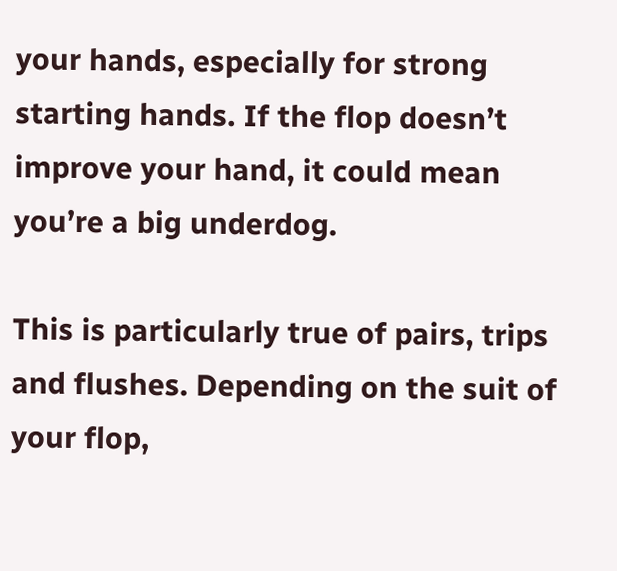your hands, especially for strong starting hands. If the flop doesn’t improve your hand, it could mean you’re a big underdog.

This is particularly true of pairs, trips and flushes. Depending on the suit of your flop,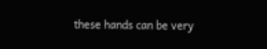these hands can be very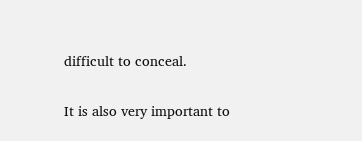difficult to conceal.

It is also very important to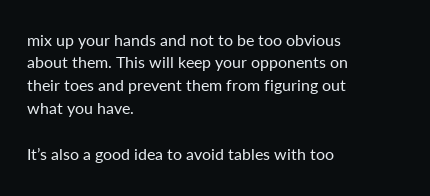mix up your hands and not to be too obvious about them. This will keep your opponents on their toes and prevent them from figuring out what you have.

It’s also a good idea to avoid tables with too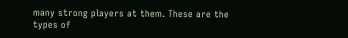many strong players at them. These are the types of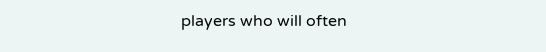players who will often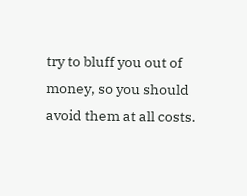try to bluff you out of money, so you should avoid them at all costs.